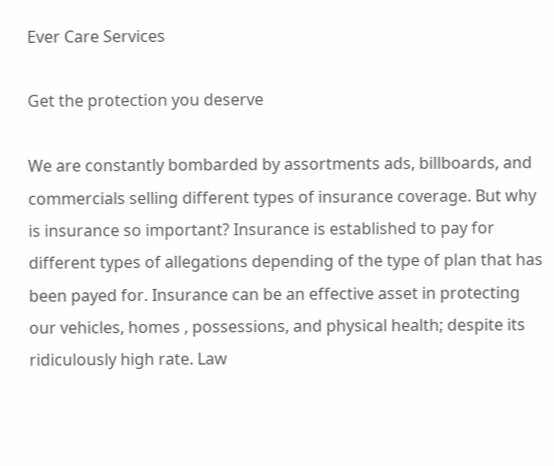Ever Care Services

Get the protection you deserve

We are constantly bombarded by assortments ads, billboards, and commercials selling different types of insurance coverage. But why is insurance so important? Insurance is established to pay for different types of allegations depending of the type of plan that has been payed for. Insurance can be an effective asset in protecting our vehicles, homes , possessions, and physical health; despite its ridiculously high rate. Law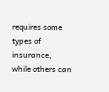requires some types of insurance, while others can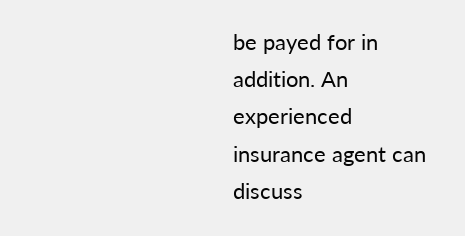be payed for in addition. An experienced insurance agent can discuss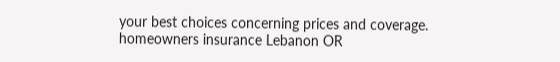your best choices concerning prices and coverage. homeowners insurance Lebanon OR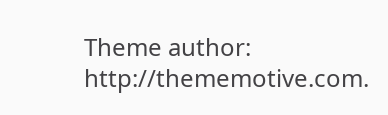Theme author: http://thememotive.com.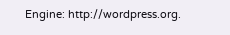Engine: http://wordpress.org.